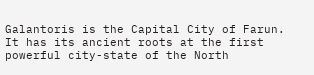Galantoris is the Capital City of Farun. It has its ancient roots at the first powerful city-state of the North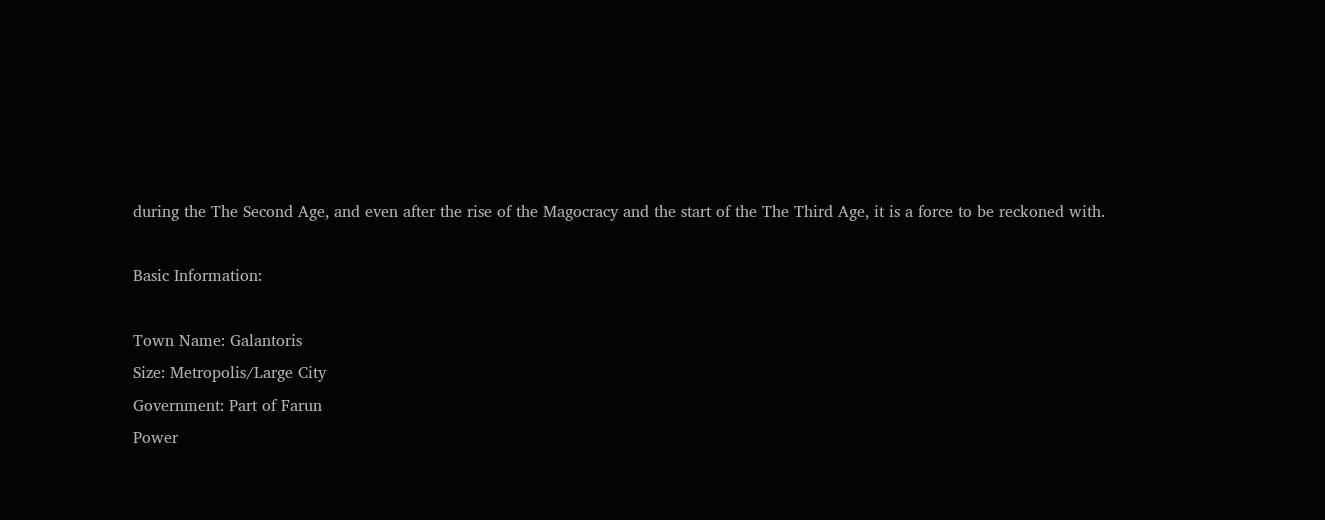during the The Second Age, and even after the rise of the Magocracy and the start of the The Third Age, it is a force to be reckoned with.

Basic Information:

Town Name: Galantoris
Size: Metropolis/Large City
Government: Part of Farun
Power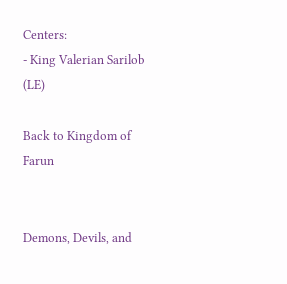Centers:
- King Valerian Sarilob (LE)

Back to Kingdom of Farun


Demons, Devils, and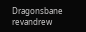Dragonsbane revandrew